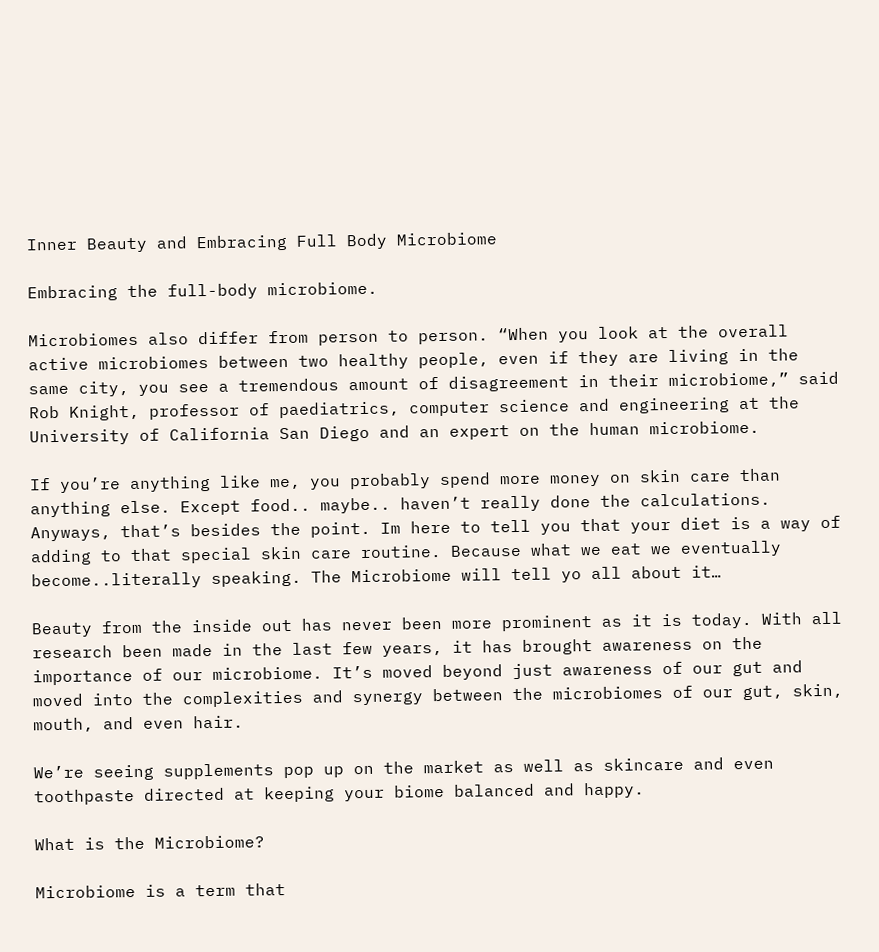Inner Beauty and Embracing Full Body Microbiome

Embracing the full-body microbiome.

Microbiomes also differ from person to person. “When you look at the overall active microbiomes between two healthy people, even if they are living in the same city, you see a tremendous amount of disagreement in their microbiome,” said Rob Knight, professor of paediatrics, computer science and engineering at the University of California San Diego and an expert on the human microbiome.

If you’re anything like me, you probably spend more money on skin care than anything else. Except food.. maybe.. haven’t really done the calculations. Anyways, that’s besides the point. Im here to tell you that your diet is a way of adding to that special skin care routine. Because what we eat we eventually become..literally speaking. The Microbiome will tell yo all about it…

Beauty from the inside out has never been more prominent as it is today. With all research been made in the last few years, it has brought awareness on the importance of our microbiome. It’s moved beyond just awareness of our gut and moved into the complexities and synergy between the microbiomes of our gut, skin, mouth, and even hair.

We’re seeing supplements pop up on the market as well as skincare and even toothpaste directed at keeping your biome balanced and happy.

What is the Microbiome?

Microbiome is a term that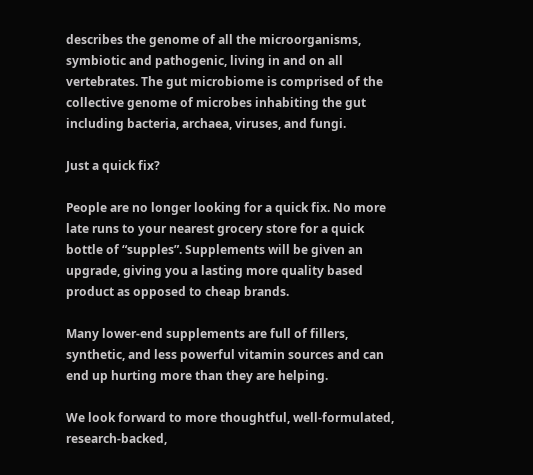describes the genome of all the microorganisms, symbiotic and pathogenic, living in and on all vertebrates. The gut microbiome is comprised of the collective genome of microbes inhabiting the gut including bacteria, archaea, viruses, and fungi.

Just a quick fix?

People are no longer looking for a quick fix. No more late runs to your nearest grocery store for a quick bottle of “supples”. Supplements will be given an upgrade, giving you a lasting more quality based product as opposed to cheap brands.

Many lower-end supplements are full of fillers, synthetic, and less powerful vitamin sources and can end up hurting more than they are helping.

We look forward to more thoughtful, well-formulated, research-backed,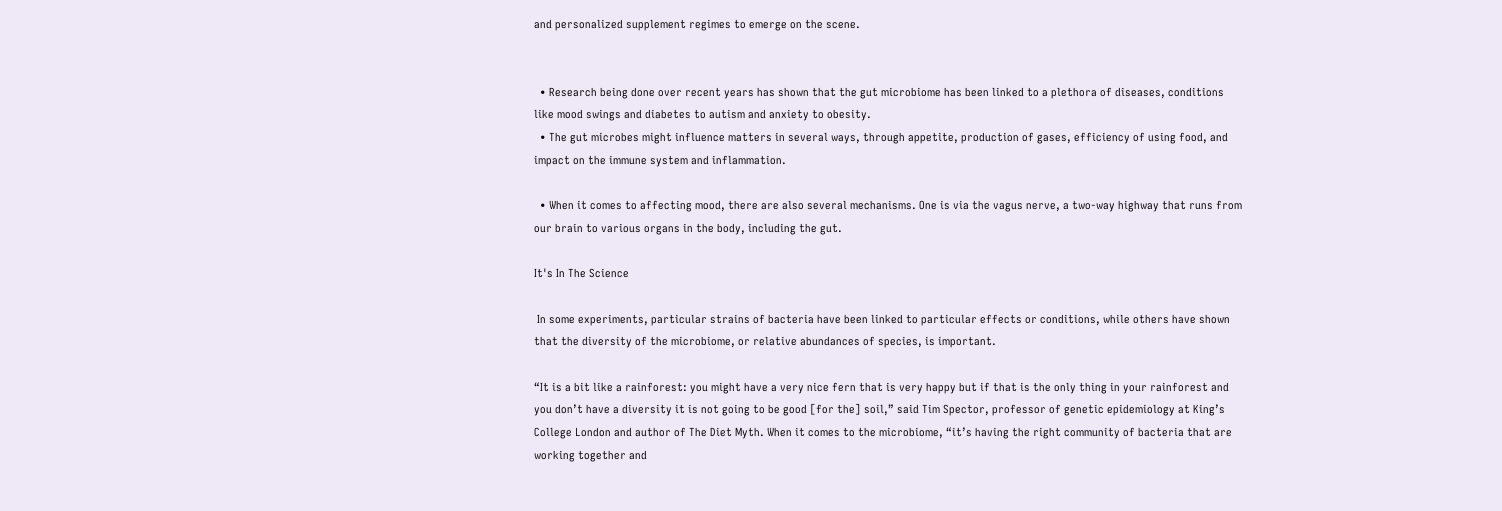and personalized supplement regimes to emerge on the scene.


  • Research being done over recent years has shown that the gut microbiome has been linked to a plethora of diseases, conditions like mood swings and diabetes to autism and anxiety to obesity.
  • The gut microbes might influence matters in several ways, through appetite, production of gases, efficiency of using food, and impact on the immune system and inflammation.

  • When it comes to affecting mood, there are also several mechanisms. One is via the vagus nerve, a two-way highway that runs from our brain to various organs in the body, including the gut.

It's In The Science

 In some experiments, particular strains of bacteria have been linked to particular effects or conditions, while others have shown that the diversity of the microbiome, or relative abundances of species, is important.

“It is a bit like a rainforest: you might have a very nice fern that is very happy but if that is the only thing in your rainforest and you don’t have a diversity it is not going to be good [for the] soil,” said Tim Spector, professor of genetic epidemiology at King’s College London and author of The Diet Myth. When it comes to the microbiome, “it’s having the right community of bacteria that are working together and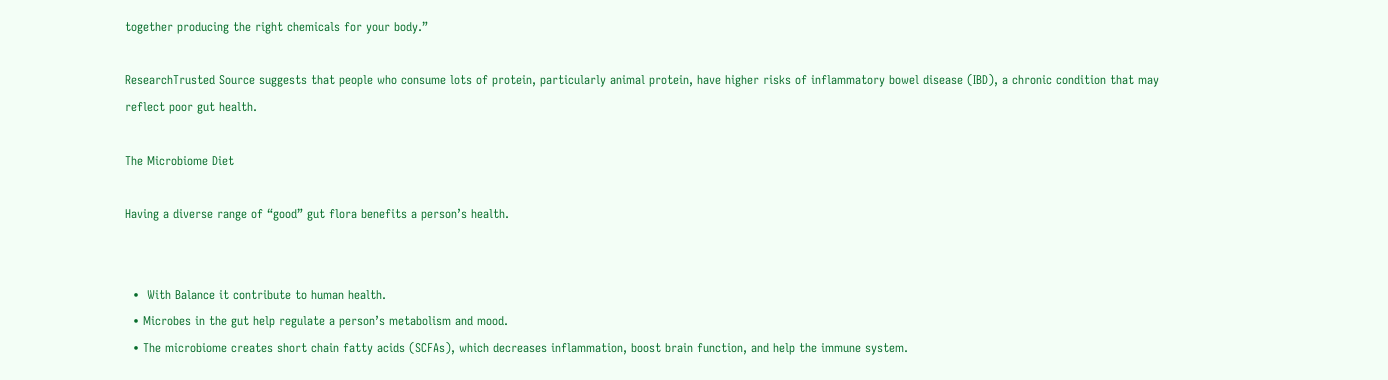together producing the right chemicals for your body.”

ResearchTrusted Source suggests that people who consume lots of protein, particularly animal protein, have higher risks of inflammatory bowel disease (IBD), a chronic condition that may reflect poor gut health.

The Microbiome Diet

Having a diverse range of “good” gut flora benefits a person’s health.


  •  With Balance it contribute to human health.
  • Microbes in the gut help regulate a person’s metabolism and mood.
  • The microbiome creates short chain fatty acids (SCFAs), which decreases inflammation, boost brain function, and help the immune system.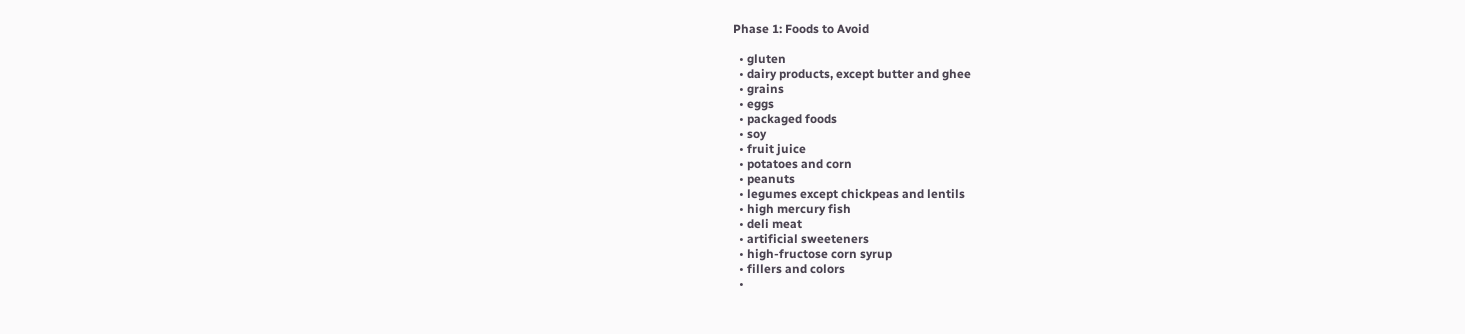Phase 1: Foods to Avoid

  • gluten
  • dairy products, except butter and ghee
  • grains
  • eggs
  • packaged foods
  • soy
  • fruit juice
  • potatoes and corn
  • peanuts
  • legumes except chickpeas and lentils
  • high mercury fish
  • deli meat
  • artificial sweeteners
  • high-fructose corn syrup
  • fillers and colors
  •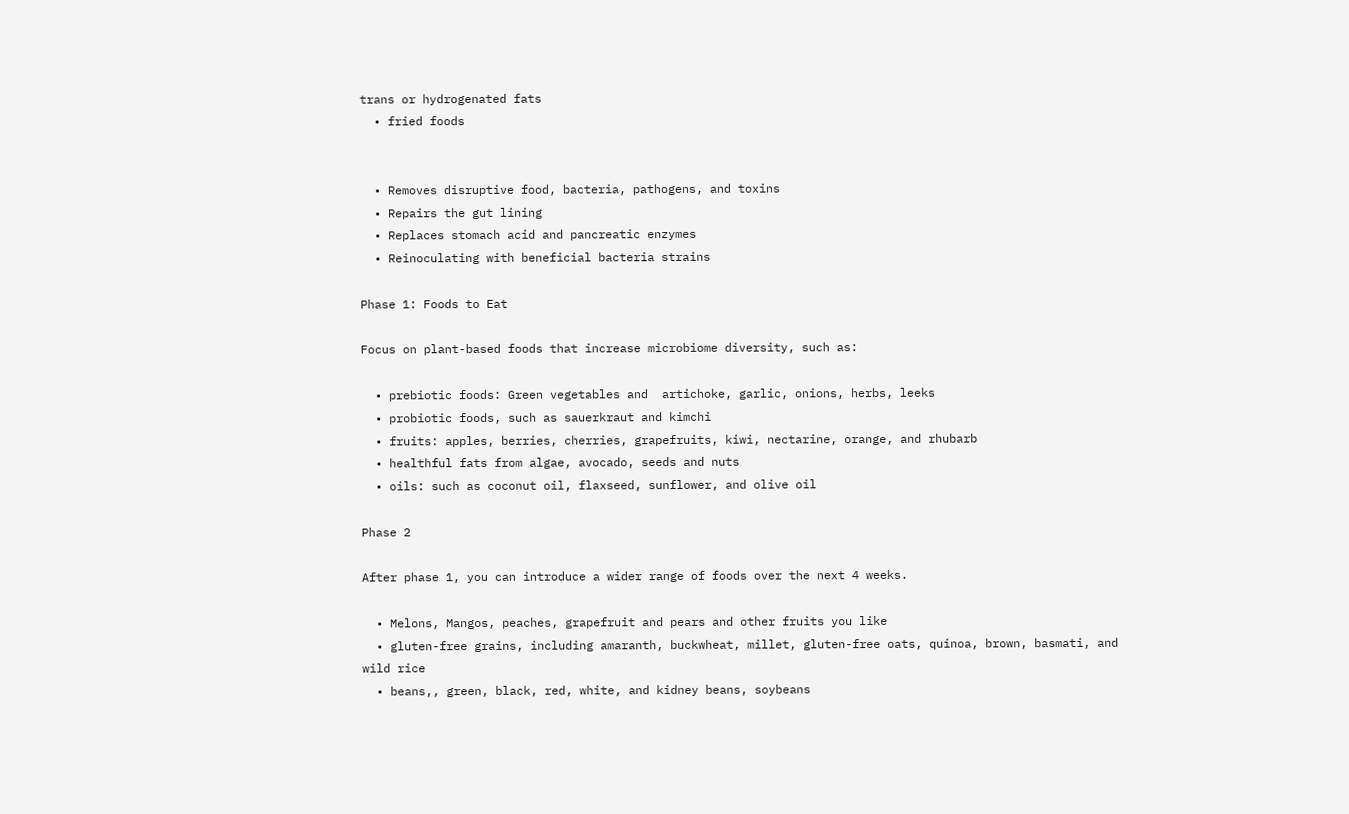trans or hydrogenated fats
  • fried foods


  • Removes disruptive food, bacteria, pathogens, and toxins
  • Repairs the gut lining
  • Replaces stomach acid and pancreatic enzymes
  • Reinoculating with beneficial bacteria strains

Phase 1: Foods to Eat

Focus on plant-based foods that increase microbiome diversity, such as:

  • prebiotic foods: Green vegetables and  artichoke, garlic, onions, herbs, leeks
  • probiotic foods, such as sauerkraut and kimchi
  • fruits: apples, berries, cherries, grapefruits, kiwi, nectarine, orange, and rhubarb
  • healthful fats from algae, avocado, seeds and nuts
  • oils: such as coconut oil, flaxseed, sunflower, and olive oil

Phase 2

After phase 1, you can introduce a wider range of foods over the next 4 weeks.

  • Melons, Mangos, peaches, grapefruit and pears and other fruits you like
  • gluten-free grains, including amaranth, buckwheat, millet, gluten-free oats, quinoa, brown, basmati, and wild rice
  • beans,, green, black, red, white, and kidney beans, soybeans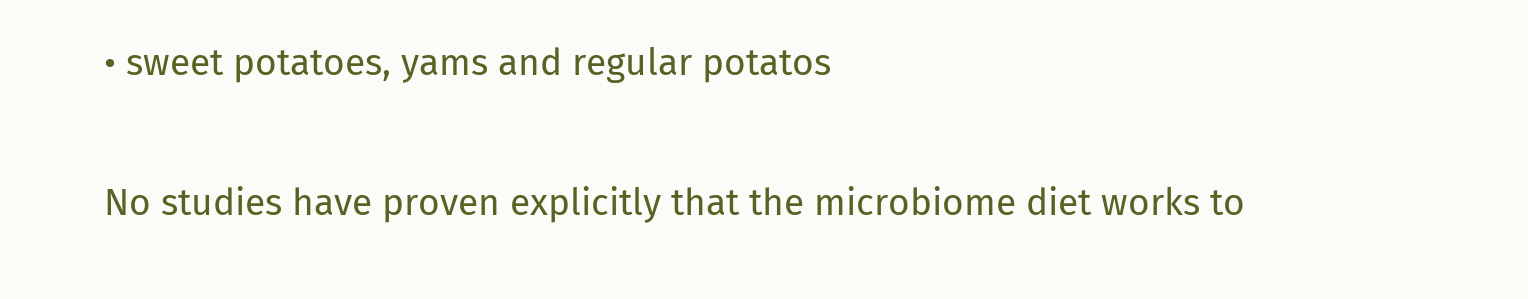• sweet potatoes, yams and regular potatos

No studies have proven explicitly that the microbiome diet works to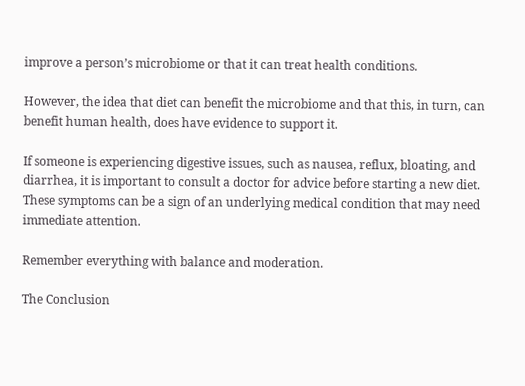improve a person’s microbiome or that it can treat health conditions.

However, the idea that diet can benefit the microbiome and that this, in turn, can benefit human health, does have evidence to support it.

If someone is experiencing digestive issues, such as nausea, reflux, bloating, and diarrhea, it is important to consult a doctor for advice before starting a new diet. These symptoms can be a sign of an underlying medical condition that may need immediate attention.

Remember everything with balance and moderation.

The Conclusion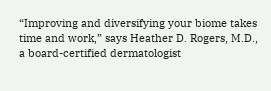“Improving and diversifying your biome takes time and work,” says Heather D. Rogers, M.D., a board-certified dermatologist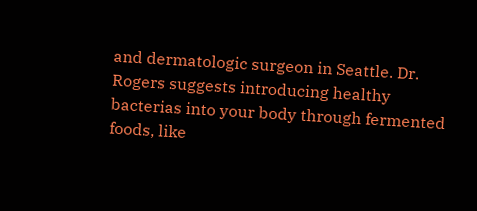and dermatologic surgeon in Seattle. Dr. Rogers suggests introducing healthy bacterias into your body through fermented foods, like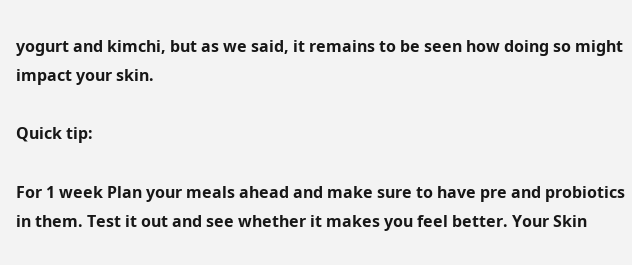yogurt and kimchi, but as we said, it remains to be seen how doing so might impact your skin.

Quick tip:

For 1 week Plan your meals ahead and make sure to have pre and probiotics in them. Test it out and see whether it makes you feel better. Your Skin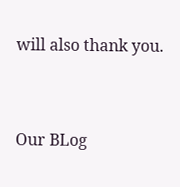will also thank you.


Our BLog